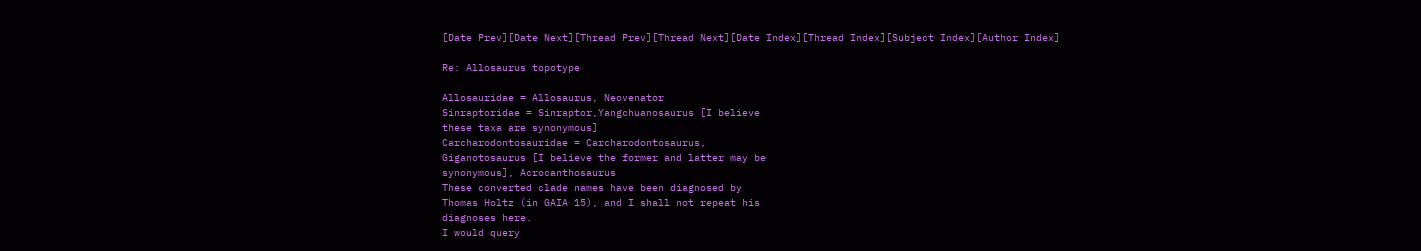[Date Prev][Date Next][Thread Prev][Thread Next][Date Index][Thread Index][Subject Index][Author Index]

Re: Allosaurus topotype

Allosauridae = Allosaurus, Neovenator
Sinraptoridae = Sinraptor,Yangchuanosaurus [I believe
these taxa are synonymous]
Carcharodontosauridae = Carcharodontosaurus,
Giganotosaurus [I believe the former and latter may be
synonymous], Acrocanthosaurus
These converted clade names have been diagnosed by
Thomas Holtz (in GAIA 15), and I shall not repeat his
diagnoses here.
I would query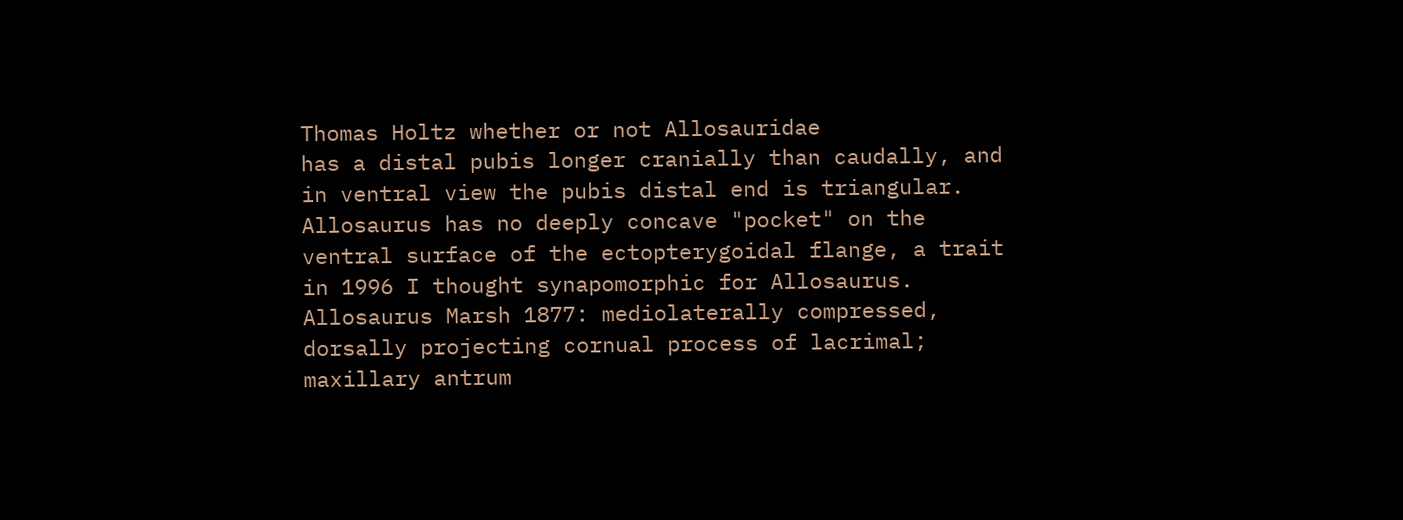Thomas Holtz whether or not Allosauridae
has a distal pubis longer cranially than caudally, and
in ventral view the pubis distal end is triangular.
Allosaurus has no deeply concave "pocket" on the
ventral surface of the ectopterygoidal flange, a trait
in 1996 I thought synapomorphic for Allosaurus.
Allosaurus Marsh 1877: mediolaterally compressed,
dorsally projecting cornual process of lacrimal;
maxillary antrum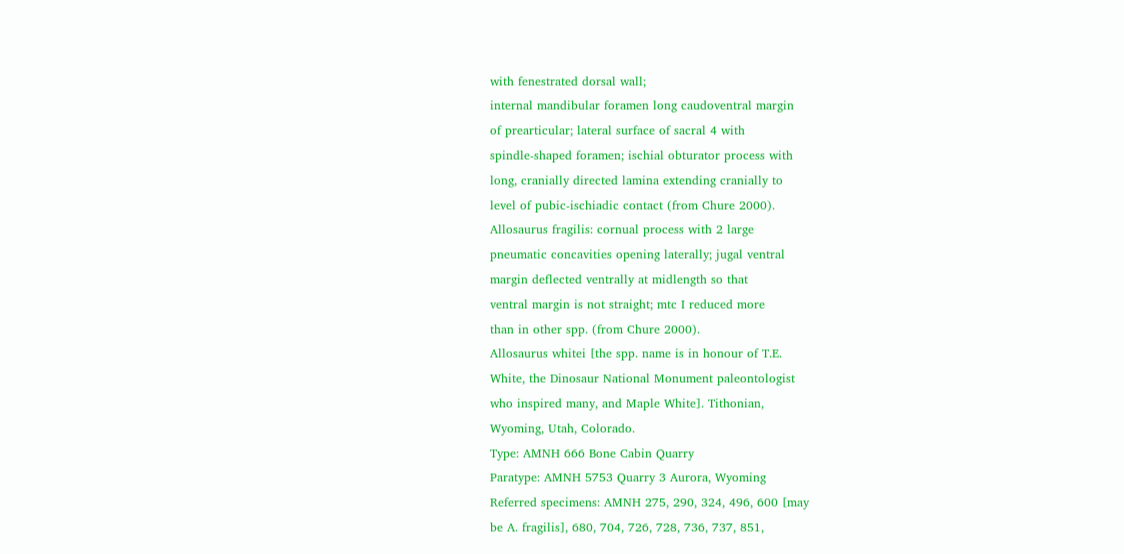with fenestrated dorsal wall;
internal mandibular foramen long caudoventral margin
of prearticular; lateral surface of sacral 4 with
spindle-shaped foramen; ischial obturator process with
long, cranially directed lamina extending cranially to
level of pubic-ischiadic contact (from Chure 2000).
Allosaurus fragilis: cornual process with 2 large
pneumatic concavities opening laterally; jugal ventral
margin deflected ventrally at midlength so that
ventral margin is not straight; mtc I reduced more
than in other spp. (from Chure 2000).
Allosaurus whitei [the spp. name is in honour of T.E.
White, the Dinosaur National Monument paleontologist
who inspired many, and Maple White]. Tithonian,
Wyoming, Utah, Colorado.
Type: AMNH 666 Bone Cabin Quarry
Paratype: AMNH 5753 Quarry 3 Aurora, Wyoming
Referred specimens: AMNH 275, 290, 324, 496, 600 [may
be A. fragilis], 680, 704, 726, 728, 736, 737, 851,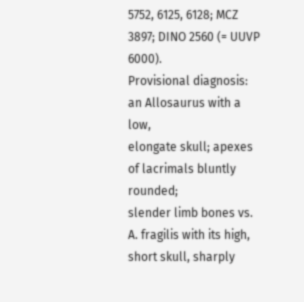5752, 6125, 6128; MCZ 3897; DINO 2560 (= UUVP 6000).
Provisional diagnosis: an Allosaurus with a low,
elongate skull; apexes of lacrimals bluntly rounded;
slender limb bones vs. A. fragilis with its high,
short skull, sharply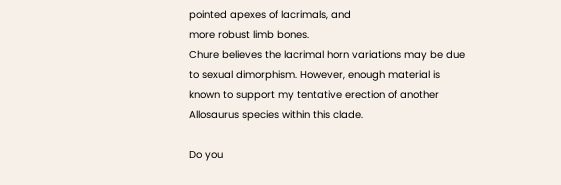pointed apexes of lacrimals, and
more robust limb bones.
Chure believes the lacrimal horn variations may be due
to sexual dimorphism. However, enough material is
known to support my tentative erection of another
Allosaurus species within this clade.

Do you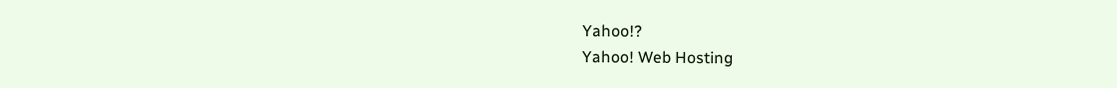Yahoo!?
Yahoo! Web Hosting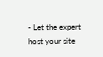- Let the expert host your site